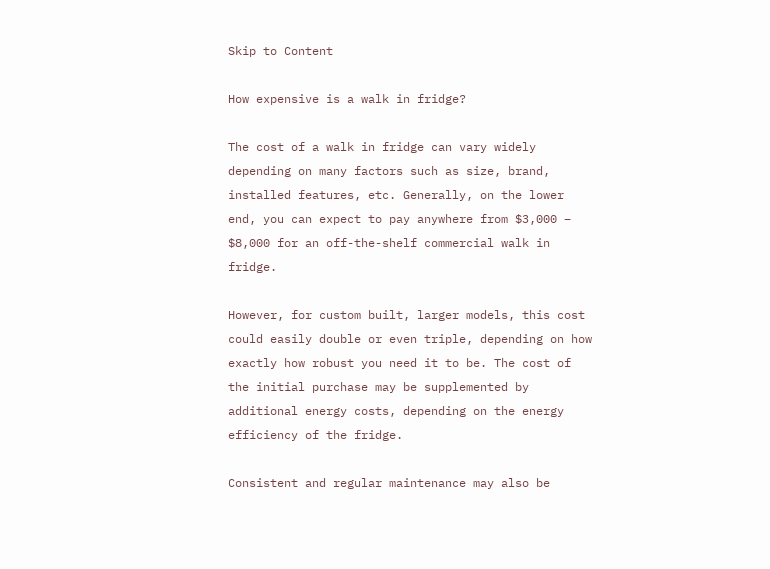Skip to Content

How expensive is a walk in fridge?

The cost of a walk in fridge can vary widely depending on many factors such as size, brand, installed features, etc. Generally, on the lower end, you can expect to pay anywhere from $3,000 – $8,000 for an off-the-shelf commercial walk in fridge.

However, for custom built, larger models, this cost could easily double or even triple, depending on how exactly how robust you need it to be. The cost of the initial purchase may be supplemented by additional energy costs, depending on the energy efficiency of the fridge.

Consistent and regular maintenance may also be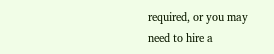required, or you may need to hire a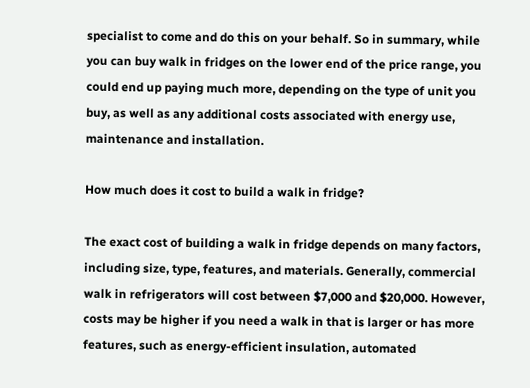specialist to come and do this on your behalf. So in summary, while you can buy walk in fridges on the lower end of the price range, you could end up paying much more, depending on the type of unit you buy, as well as any additional costs associated with energy use, maintenance and installation.

How much does it cost to build a walk in fridge?

The exact cost of building a walk in fridge depends on many factors, including size, type, features, and materials. Generally, commercial walk in refrigerators will cost between $7,000 and $20,000. However, costs may be higher if you need a walk in that is larger or has more features, such as energy-efficient insulation, automated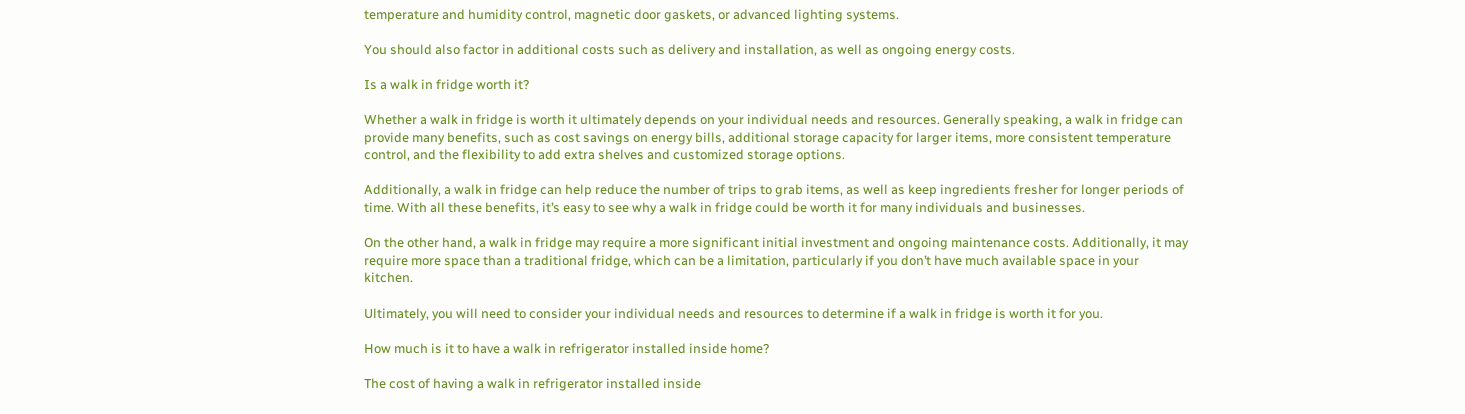temperature and humidity control, magnetic door gaskets, or advanced lighting systems.

You should also factor in additional costs such as delivery and installation, as well as ongoing energy costs.

Is a walk in fridge worth it?

Whether a walk in fridge is worth it ultimately depends on your individual needs and resources. Generally speaking, a walk in fridge can provide many benefits, such as cost savings on energy bills, additional storage capacity for larger items, more consistent temperature control, and the flexibility to add extra shelves and customized storage options.

Additionally, a walk in fridge can help reduce the number of trips to grab items, as well as keep ingredients fresher for longer periods of time. With all these benefits, it’s easy to see why a walk in fridge could be worth it for many individuals and businesses.

On the other hand, a walk in fridge may require a more significant initial investment and ongoing maintenance costs. Additionally, it may require more space than a traditional fridge, which can be a limitation, particularly if you don’t have much available space in your kitchen.

Ultimately, you will need to consider your individual needs and resources to determine if a walk in fridge is worth it for you.

How much is it to have a walk in refrigerator installed inside home?

The cost of having a walk in refrigerator installed inside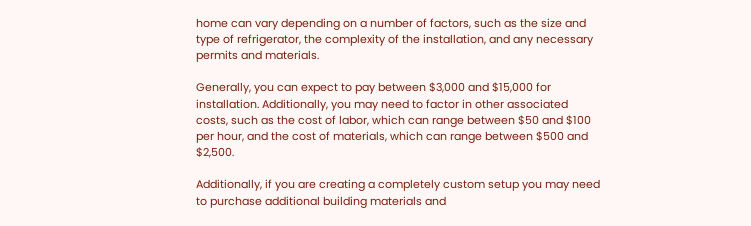home can vary depending on a number of factors, such as the size and type of refrigerator, the complexity of the installation, and any necessary permits and materials.

Generally, you can expect to pay between $3,000 and $15,000 for installation. Additionally, you may need to factor in other associated costs, such as the cost of labor, which can range between $50 and $100 per hour, and the cost of materials, which can range between $500 and $2,500.

Additionally, if you are creating a completely custom setup you may need to purchase additional building materials and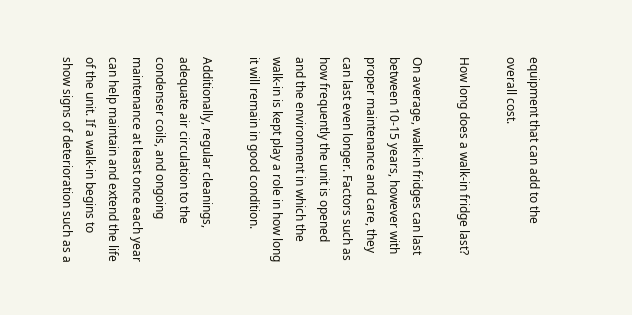equipment that can add to the overall cost.

How long does a walk-in fridge last?

On average, walk-in fridges can last between 10-15 years, however with proper maintenance and care, they can last even longer. Factors such as how frequently the unit is opened and the environment in which the walk-in is kept play a role in how long it will remain in good condition.

Additionally, regular cleanings, adequate air circulation to the condenser coils, and ongoing maintenance at least once each year can help maintain and extend the life of the unit. If a walk-in begins to show signs of deterioration such as a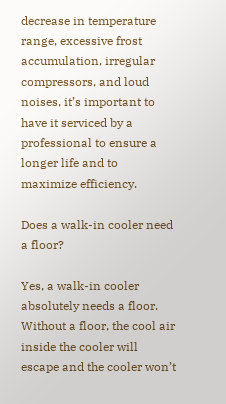decrease in temperature range, excessive frost accumulation, irregular compressors, and loud noises, it’s important to have it serviced by a professional to ensure a longer life and to maximize efficiency.

Does a walk-in cooler need a floor?

Yes, a walk-in cooler absolutely needs a floor. Without a floor, the cool air inside the cooler will escape and the cooler won’t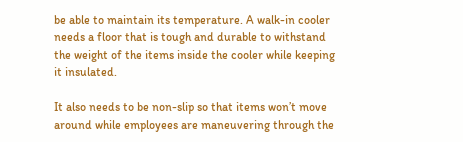be able to maintain its temperature. A walk-in cooler needs a floor that is tough and durable to withstand the weight of the items inside the cooler while keeping it insulated.

It also needs to be non-slip so that items won’t move around while employees are maneuvering through the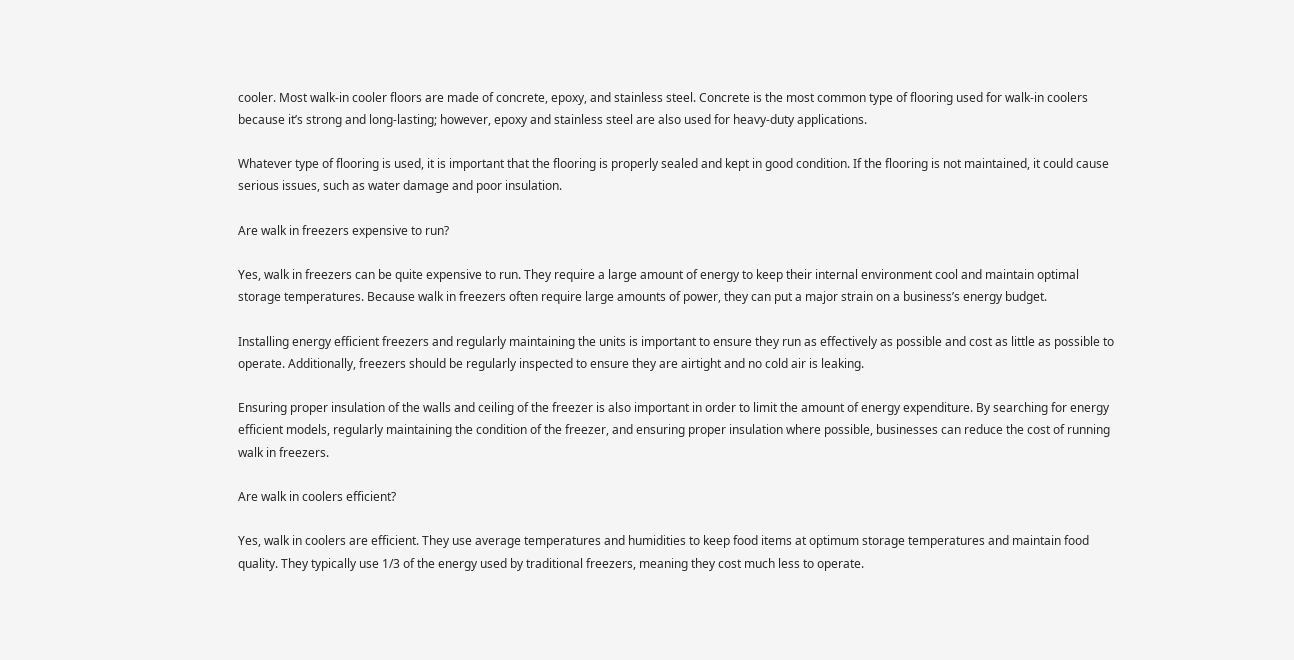cooler. Most walk-in cooler floors are made of concrete, epoxy, and stainless steel. Concrete is the most common type of flooring used for walk-in coolers because it’s strong and long-lasting; however, epoxy and stainless steel are also used for heavy-duty applications.

Whatever type of flooring is used, it is important that the flooring is properly sealed and kept in good condition. If the flooring is not maintained, it could cause serious issues, such as water damage and poor insulation.

Are walk in freezers expensive to run?

Yes, walk in freezers can be quite expensive to run. They require a large amount of energy to keep their internal environment cool and maintain optimal storage temperatures. Because walk in freezers often require large amounts of power, they can put a major strain on a business’s energy budget.

Installing energy efficient freezers and regularly maintaining the units is important to ensure they run as effectively as possible and cost as little as possible to operate. Additionally, freezers should be regularly inspected to ensure they are airtight and no cold air is leaking.

Ensuring proper insulation of the walls and ceiling of the freezer is also important in order to limit the amount of energy expenditure. By searching for energy efficient models, regularly maintaining the condition of the freezer, and ensuring proper insulation where possible, businesses can reduce the cost of running walk in freezers.

Are walk in coolers efficient?

Yes, walk in coolers are efficient. They use average temperatures and humidities to keep food items at optimum storage temperatures and maintain food quality. They typically use 1/3 of the energy used by traditional freezers, meaning they cost much less to operate.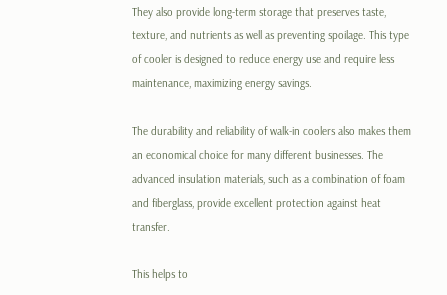They also provide long-term storage that preserves taste, texture, and nutrients as well as preventing spoilage. This type of cooler is designed to reduce energy use and require less maintenance, maximizing energy savings.

The durability and reliability of walk-in coolers also makes them an economical choice for many different businesses. The advanced insulation materials, such as a combination of foam and fiberglass, provide excellent protection against heat transfer.

This helps to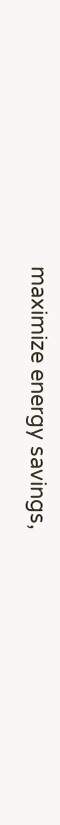maximize energy savings,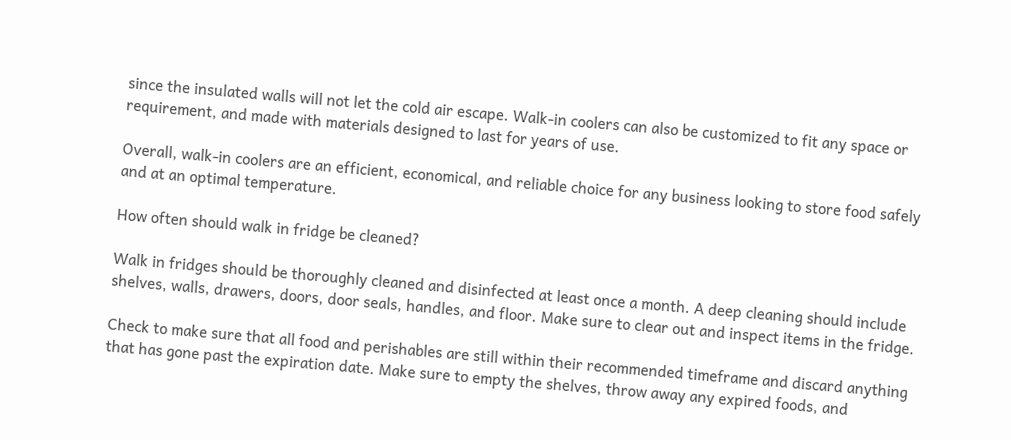since the insulated walls will not let the cold air escape. Walk-in coolers can also be customized to fit any space or requirement, and made with materials designed to last for years of use.

Overall, walk-in coolers are an efficient, economical, and reliable choice for any business looking to store food safely and at an optimal temperature.

How often should walk in fridge be cleaned?

Walk in fridges should be thoroughly cleaned and disinfected at least once a month. A deep cleaning should include shelves, walls, drawers, doors, door seals, handles, and floor. Make sure to clear out and inspect items in the fridge.

Check to make sure that all food and perishables are still within their recommended timeframe and discard anything that has gone past the expiration date. Make sure to empty the shelves, throw away any expired foods, and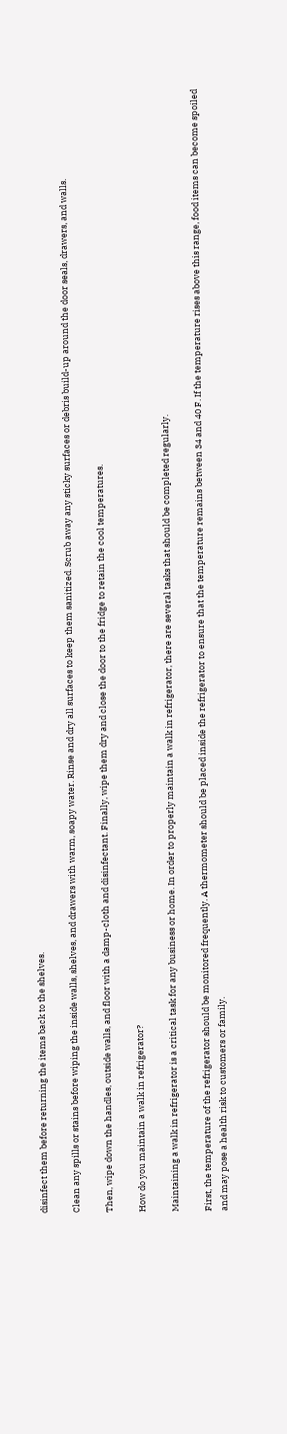disinfect them before returning the items back to the shelves.

Clean any spills or stains before wiping the inside walls, shelves, and drawers with warm, soapy water. Rinse and dry all surfaces to keep them sanitized. Scrub away any sticky surfaces or debris build-up around the door seals, drawers, and walls.

Then, wipe down the handles, outside walls, and floor with a damp-cloth and disinfectant. Finally, wipe them dry and close the door to the fridge to retain the cool temperatures.

How do you maintain a walk in refrigerator?

Maintaining a walk in refrigerator is a critical task for any business or home. In order to properly maintain a walk in refrigerator, there are several tasks that should be completed regularly.

First, the temperature of the refrigerator should be monitored frequently. A thermometer should be placed inside the refrigerator to ensure that the temperature remains between 34 and 40 F. If the temperature rises above this range, food items can become spoiled and may pose a health risk to customers or family.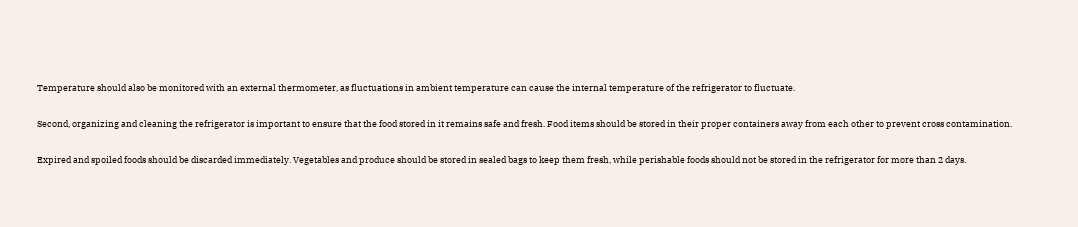Temperature should also be monitored with an external thermometer, as fluctuations in ambient temperature can cause the internal temperature of the refrigerator to fluctuate.

Second, organizing and cleaning the refrigerator is important to ensure that the food stored in it remains safe and fresh. Food items should be stored in their proper containers away from each other to prevent cross contamination.

Expired and spoiled foods should be discarded immediately. Vegetables and produce should be stored in sealed bags to keep them fresh, while perishable foods should not be stored in the refrigerator for more than 2 days.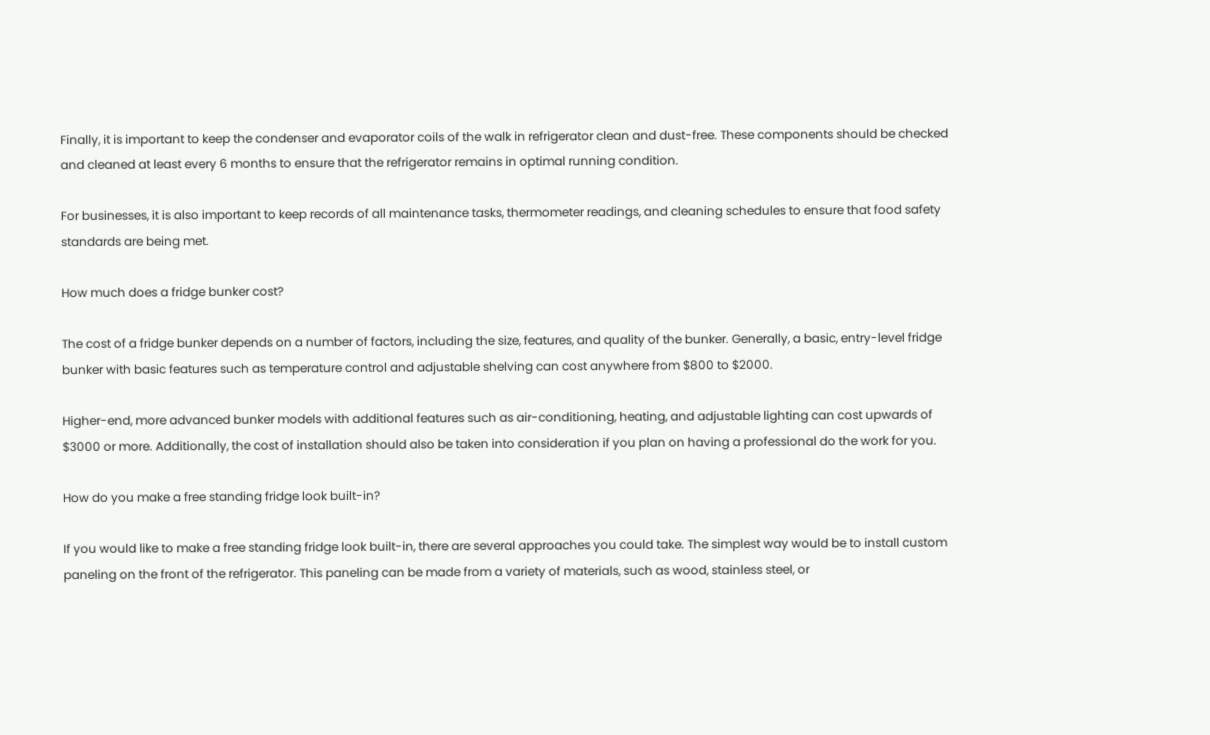Finally, it is important to keep the condenser and evaporator coils of the walk in refrigerator clean and dust-free. These components should be checked and cleaned at least every 6 months to ensure that the refrigerator remains in optimal running condition.

For businesses, it is also important to keep records of all maintenance tasks, thermometer readings, and cleaning schedules to ensure that food safety standards are being met.

How much does a fridge bunker cost?

The cost of a fridge bunker depends on a number of factors, including the size, features, and quality of the bunker. Generally, a basic, entry-level fridge bunker with basic features such as temperature control and adjustable shelving can cost anywhere from $800 to $2000.

Higher-end, more advanced bunker models with additional features such as air-conditioning, heating, and adjustable lighting can cost upwards of $3000 or more. Additionally, the cost of installation should also be taken into consideration if you plan on having a professional do the work for you.

How do you make a free standing fridge look built-in?

If you would like to make a free standing fridge look built-in, there are several approaches you could take. The simplest way would be to install custom paneling on the front of the refrigerator. This paneling can be made from a variety of materials, such as wood, stainless steel, or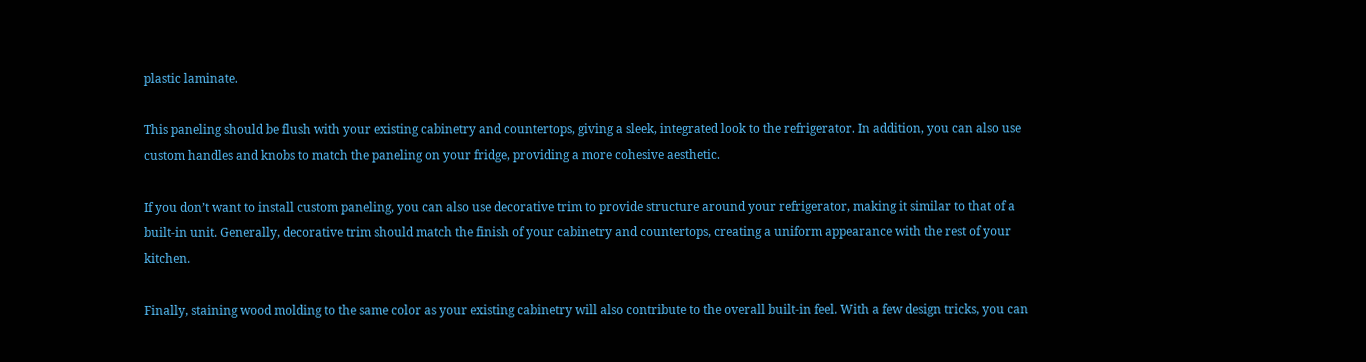plastic laminate.

This paneling should be flush with your existing cabinetry and countertops, giving a sleek, integrated look to the refrigerator. In addition, you can also use custom handles and knobs to match the paneling on your fridge, providing a more cohesive aesthetic.

If you don’t want to install custom paneling, you can also use decorative trim to provide structure around your refrigerator, making it similar to that of a built-in unit. Generally, decorative trim should match the finish of your cabinetry and countertops, creating a uniform appearance with the rest of your kitchen.

Finally, staining wood molding to the same color as your existing cabinetry will also contribute to the overall built-in feel. With a few design tricks, you can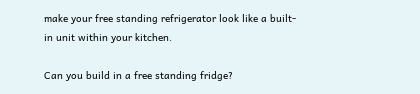make your free standing refrigerator look like a built-in unit within your kitchen.

Can you build in a free standing fridge?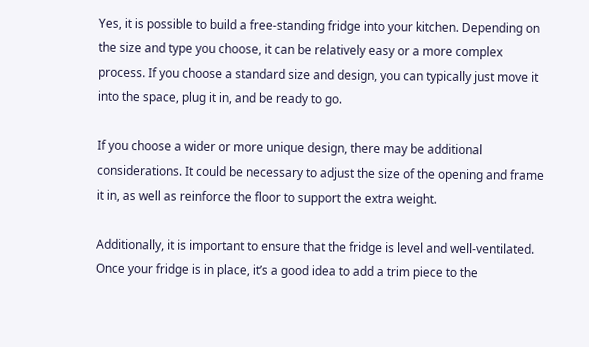Yes, it is possible to build a free-standing fridge into your kitchen. Depending on the size and type you choose, it can be relatively easy or a more complex process. If you choose a standard size and design, you can typically just move it into the space, plug it in, and be ready to go.

If you choose a wider or more unique design, there may be additional considerations. It could be necessary to adjust the size of the opening and frame it in, as well as reinforce the floor to support the extra weight.

Additionally, it is important to ensure that the fridge is level and well-ventilated. Once your fridge is in place, it’s a good idea to add a trim piece to the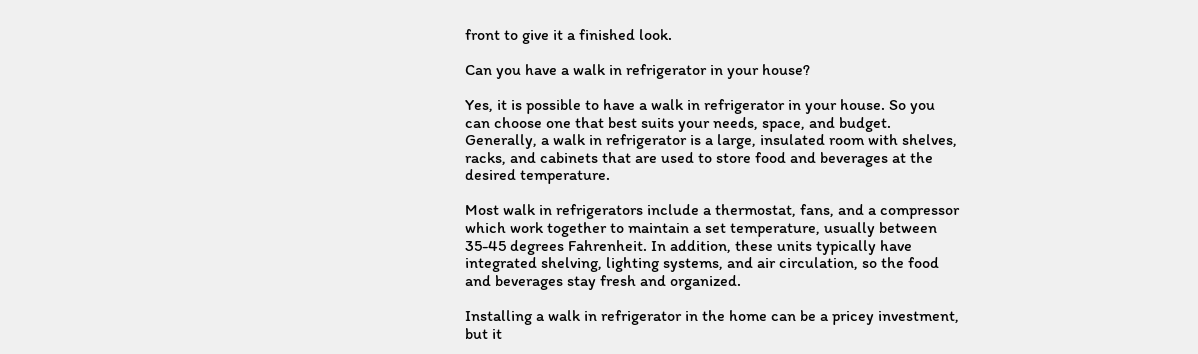front to give it a finished look.

Can you have a walk in refrigerator in your house?

Yes, it is possible to have a walk in refrigerator in your house. So you can choose one that best suits your needs, space, and budget. Generally, a walk in refrigerator is a large, insulated room with shelves, racks, and cabinets that are used to store food and beverages at the desired temperature.

Most walk in refrigerators include a thermostat, fans, and a compressor which work together to maintain a set temperature, usually between 35-45 degrees Fahrenheit. In addition, these units typically have integrated shelving, lighting systems, and air circulation, so the food and beverages stay fresh and organized.

Installing a walk in refrigerator in the home can be a pricey investment, but it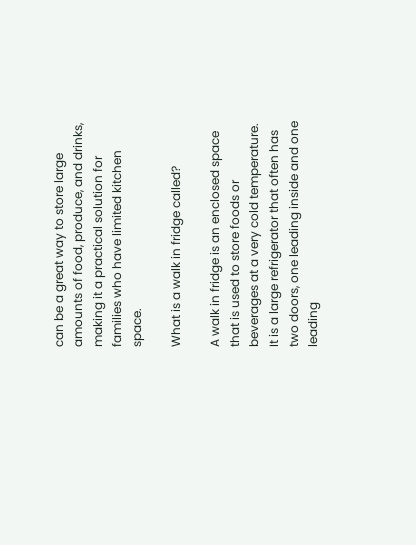can be a great way to store large amounts of food, produce, and drinks, making it a practical solution for families who have limited kitchen space.

What is a walk in fridge called?

A walk in fridge is an enclosed space that is used to store foods or beverages at a very cold temperature. It is a large refrigerator that often has two doors, one leading inside and one leading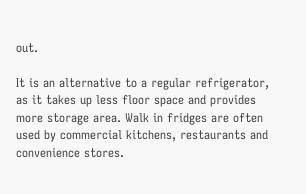out.

It is an alternative to a regular refrigerator, as it takes up less floor space and provides more storage area. Walk in fridges are often used by commercial kitchens, restaurants and convenience stores.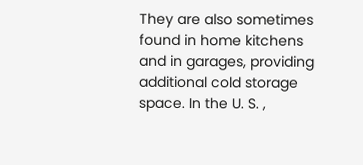They are also sometimes found in home kitchens and in garages, providing additional cold storage space. In the U. S. ,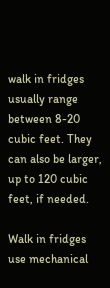walk in fridges usually range between 8-20 cubic feet. They can also be larger, up to 120 cubic feet, if needed.

Walk in fridges use mechanical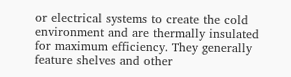or electrical systems to create the cold environment and are thermally insulated for maximum efficiency. They generally feature shelves and other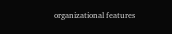organizational features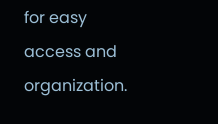for easy access and organization.